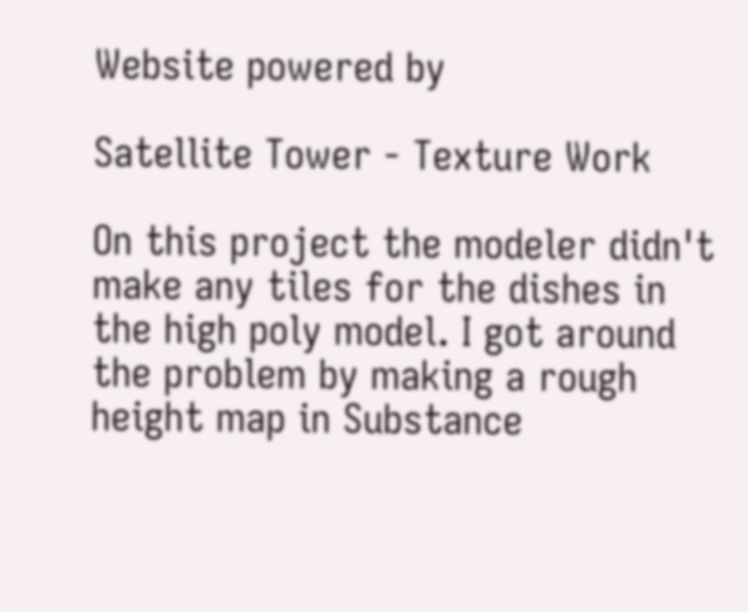Website powered by

Satellite Tower - Texture Work

On this project the modeler didn't make any tiles for the dishes in the high poly model. I got around the problem by making a rough height map in Substance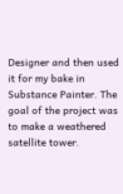Designer and then used it for my bake in Substance Painter. The goal of the project was to make a weathered satellite tower.